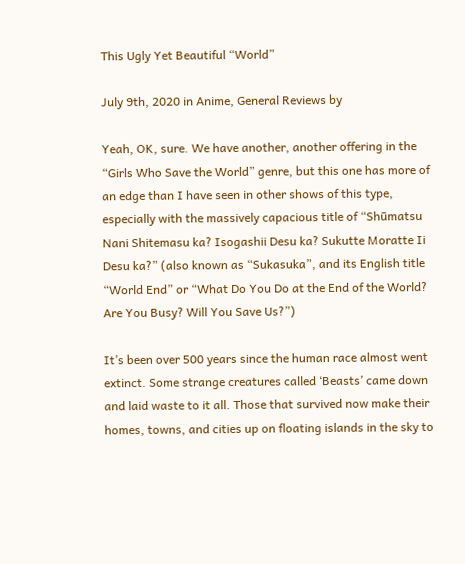This Ugly Yet Beautiful “World”

July 9th, 2020 in Anime, General Reviews by

Yeah, OK, sure. We have another, another offering in the “Girls Who Save the World” genre, but this one has more of an edge than I have seen in other shows of this type, especially with the massively capacious title of “Shūmatsu Nani Shitemasu ka? Isogashii Desu ka? Sukutte Moratte Ii Desu ka?” (also known as “Sukasuka”, and its English title “World End” or “What Do You Do at the End of the World? Are You Busy? Will You Save Us?”)

It’s been over 500 years since the human race almost went extinct. Some strange creatures called ‘Beasts’ came down and laid waste to it all. Those that survived now make their homes, towns, and cities up on floating islands in the sky to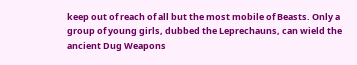keep out of reach of all but the most mobile of Beasts. Only a group of young girls, dubbed the Leprechauns, can wield the ancient Dug Weapons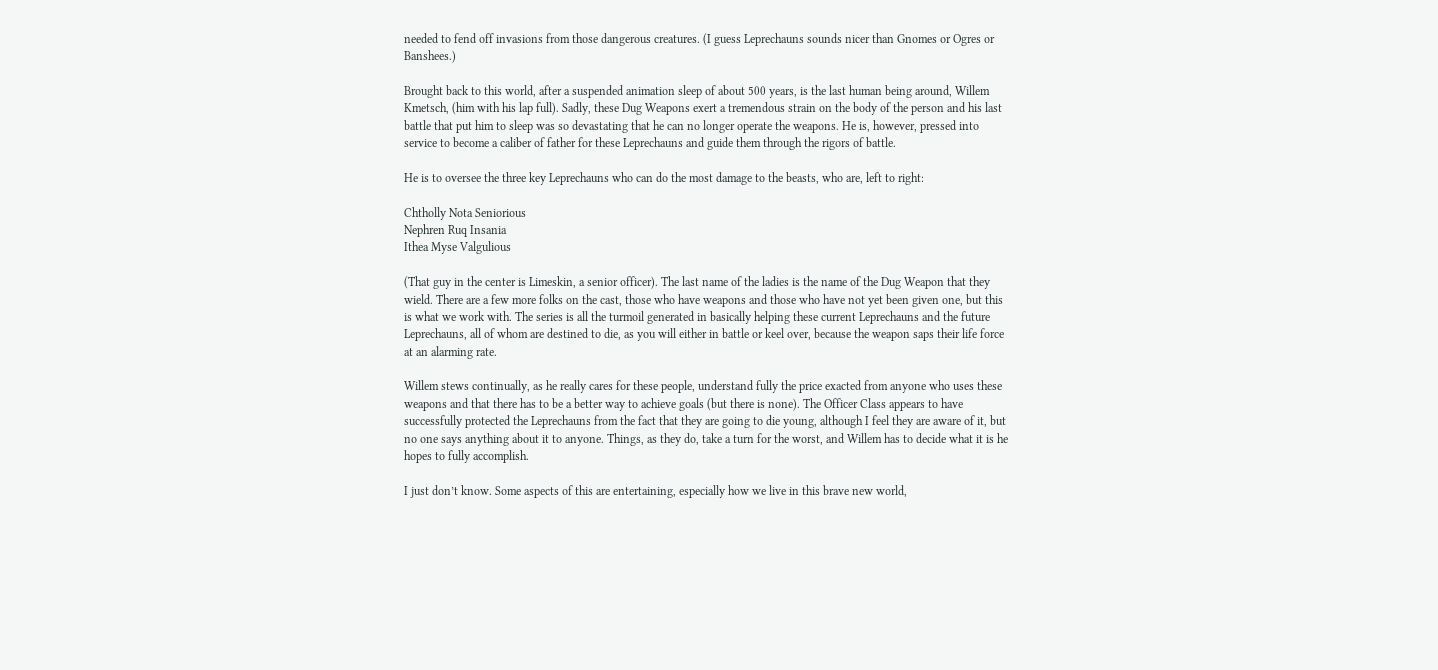needed to fend off invasions from those dangerous creatures. (I guess Leprechauns sounds nicer than Gnomes or Ogres or Banshees.)

Brought back to this world, after a suspended animation sleep of about 500 years, is the last human being around, Willem Kmetsch, (him with his lap full). Sadly, these Dug Weapons exert a tremendous strain on the body of the person and his last battle that put him to sleep was so devastating that he can no longer operate the weapons. He is, however, pressed into service to become a caliber of father for these Leprechauns and guide them through the rigors of battle.

He is to oversee the three key Leprechauns who can do the most damage to the beasts, who are, left to right:

Chtholly Nota Seniorious
Nephren Ruq Insania
Ithea Myse Valgulious

(That guy in the center is Limeskin, a senior officer). The last name of the ladies is the name of the Dug Weapon that they wield. There are a few more folks on the cast, those who have weapons and those who have not yet been given one, but this is what we work with. The series is all the turmoil generated in basically helping these current Leprechauns and the future Leprechauns, all of whom are destined to die, as you will either in battle or keel over, because the weapon saps their life force at an alarming rate.

Willem stews continually, as he really cares for these people, understand fully the price exacted from anyone who uses these weapons and that there has to be a better way to achieve goals (but there is none). The Officer Class appears to have successfully protected the Leprechauns from the fact that they are going to die young, although I feel they are aware of it, but no one says anything about it to anyone. Things, as they do, take a turn for the worst, and Willem has to decide what it is he hopes to fully accomplish.

I just don’t know. Some aspects of this are entertaining, especially how we live in this brave new world,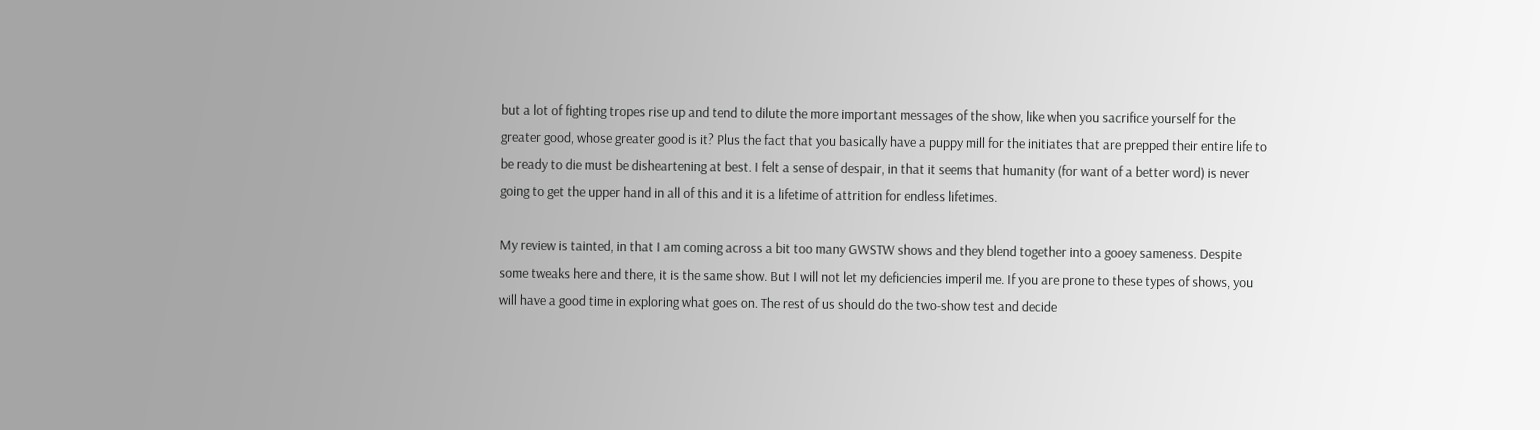but a lot of fighting tropes rise up and tend to dilute the more important messages of the show, like when you sacrifice yourself for the greater good, whose greater good is it? Plus the fact that you basically have a puppy mill for the initiates that are prepped their entire life to be ready to die must be disheartening at best. I felt a sense of despair, in that it seems that humanity (for want of a better word) is never going to get the upper hand in all of this and it is a lifetime of attrition for endless lifetimes.

My review is tainted, in that I am coming across a bit too many GWSTW shows and they blend together into a gooey sameness. Despite some tweaks here and there, it is the same show. But I will not let my deficiencies imperil me. If you are prone to these types of shows, you will have a good time in exploring what goes on. The rest of us should do the two-show test and decide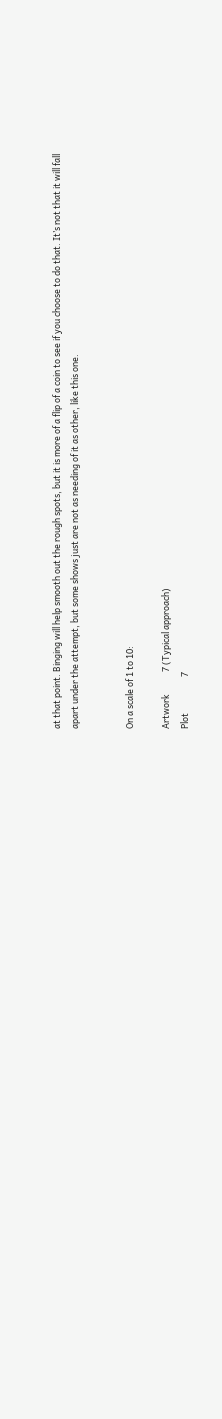at that point. Binging will help smooth out the rough spots, but it is more of a flip of a coin to see if you choose to do that. It’s not that it will fall apart under the attempt, but some shows just are not as needing of it as other, like this one.


On a scale of 1 to 10:

Artwork           7 (Typical approach)
Plot                  7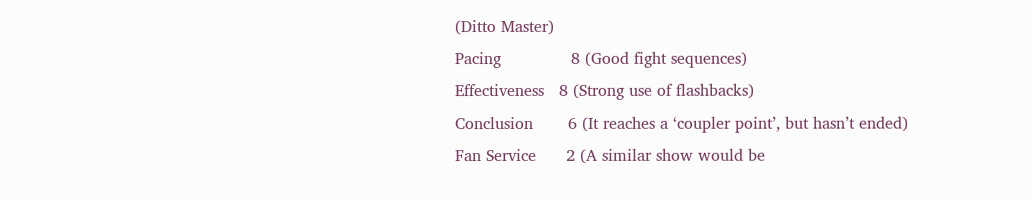(Ditto Master)
Pacing              8 (Good fight sequences)
Effectiveness   8 (Strong use of flashbacks)
Conclusion       6 (It reaches a ‘coupler point’, but hasn’t ended)
Fan Service      2 (A similar show would be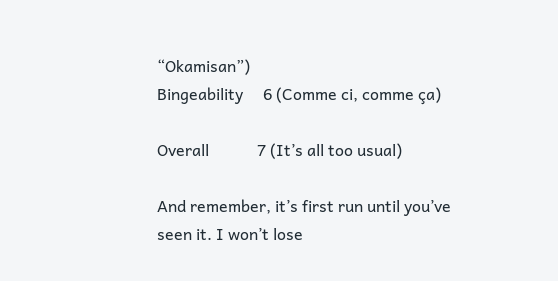“Okamisan”)
Bingeability     6 (Comme ci, comme ça)

Overall            7 (It’s all too usual)

And remember, it’s first run until you’ve seen it. I won’t lose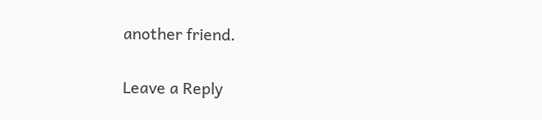another friend.

Leave a Reply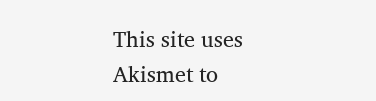This site uses Akismet to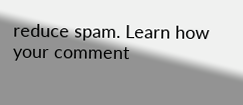reduce spam. Learn how your comment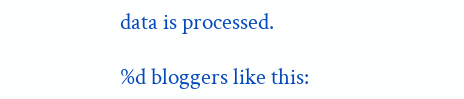data is processed.

%d bloggers like this: